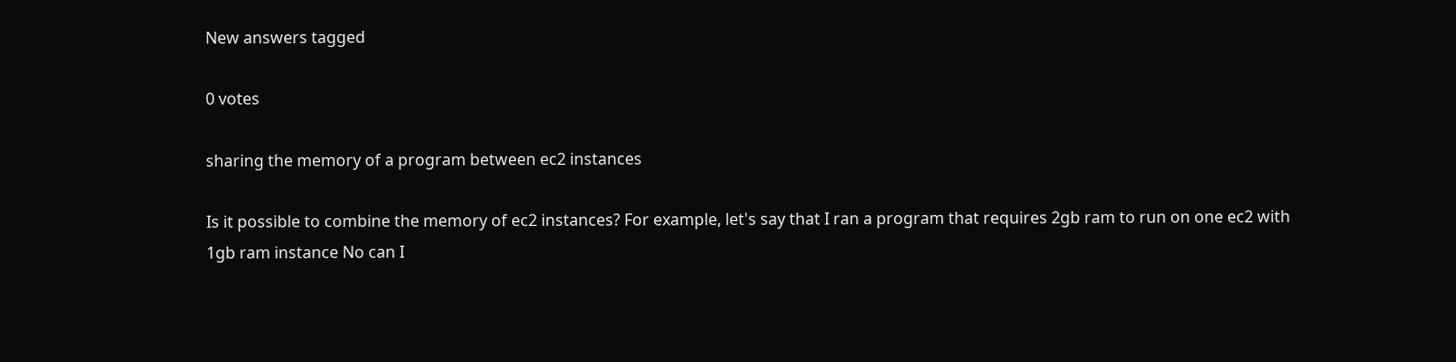New answers tagged

0 votes

sharing the memory of a program between ec2 instances

Is it possible to combine the memory of ec2 instances? For example, let's say that I ran a program that requires 2gb ram to run on one ec2 with 1gb ram instance No can I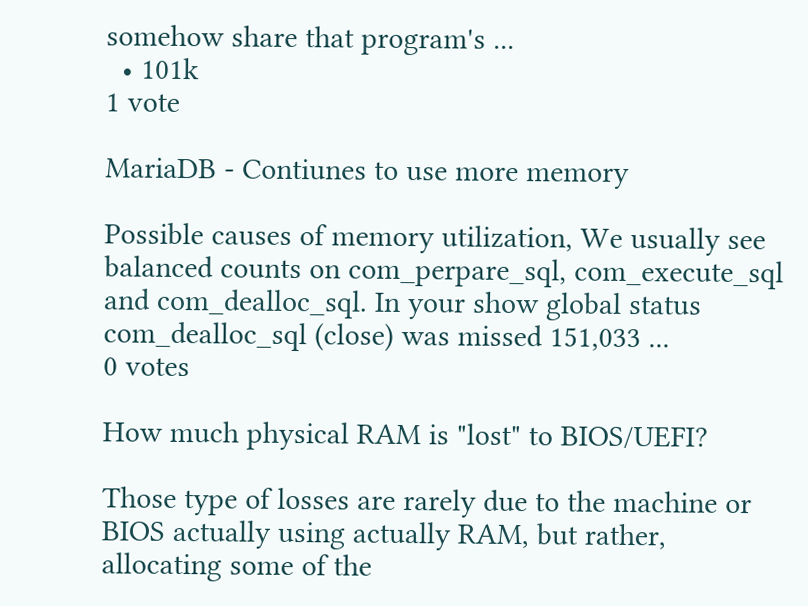somehow share that program's ...
  • 101k
1 vote

MariaDB - Contiunes to use more memory

Possible causes of memory utilization, We usually see balanced counts on com_perpare_sql, com_execute_sql and com_dealloc_sql. In your show global status com_dealloc_sql (close) was missed 151,033 ...
0 votes

How much physical RAM is "lost" to BIOS/UEFI?

Those type of losses are rarely due to the machine or BIOS actually using actually RAM, but rather, allocating some of the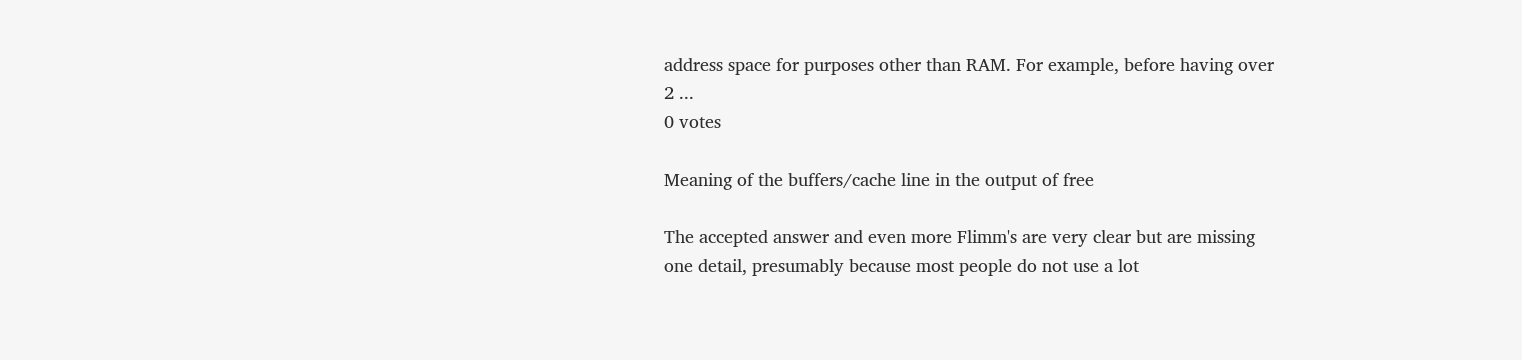address space for purposes other than RAM. For example, before having over 2 ...
0 votes

Meaning of the buffers/cache line in the output of free

The accepted answer and even more Flimm's are very clear but are missing one detail, presumably because most people do not use a lot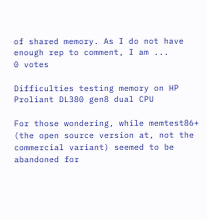of shared memory. As I do not have enough rep to comment, I am ...
0 votes

Difficulties testing memory on HP Proliant DL380 gen8 dual CPU

For those wondering, while memtest86+ (the open source version at, not the commercial variant) seemed to be abandoned for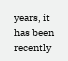years, it has been recently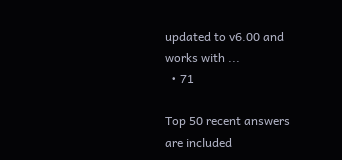updated to v6.00 and works with ...
  • 71

Top 50 recent answers are included